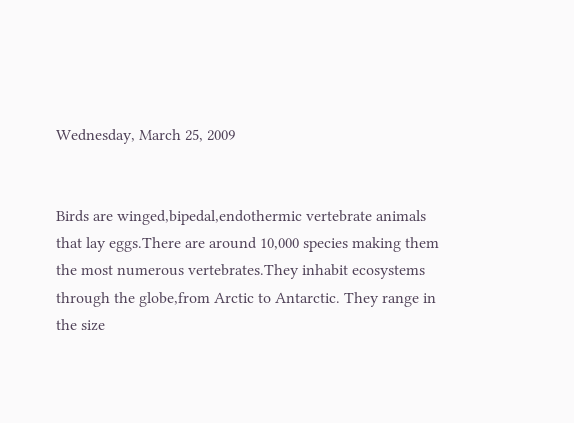Wednesday, March 25, 2009


Birds are winged,bipedal,endothermic vertebrate animals that lay eggs.There are around 10,000 species making them the most numerous vertebrates.They inhabit ecosystems through the globe,from Arctic to Antarctic. They range in the size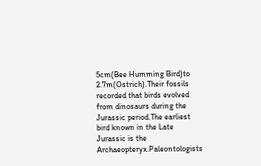5cm(Bee Humming Bird)to 2.7m(Ostrich).Their fossils recorded that birds evolved from dinosaurs during the Jurassic period.The earliest bird known in the Late Jurassic is the Archaeopteryx.Paleontologists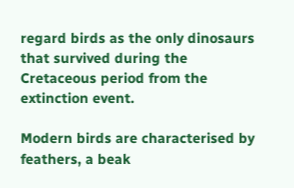regard birds as the only dinosaurs that survived during the Cretaceous period from the extinction event.

Modern birds are characterised by feathers, a beak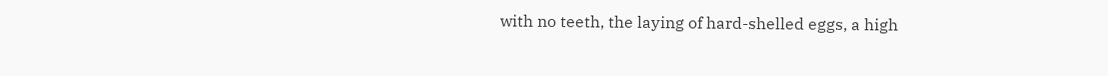with no teeth, the laying of hard-shelled eggs, a high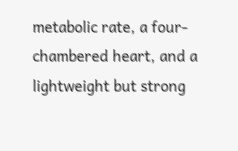metabolic rate, a four-chambered heart, and a lightweight but strong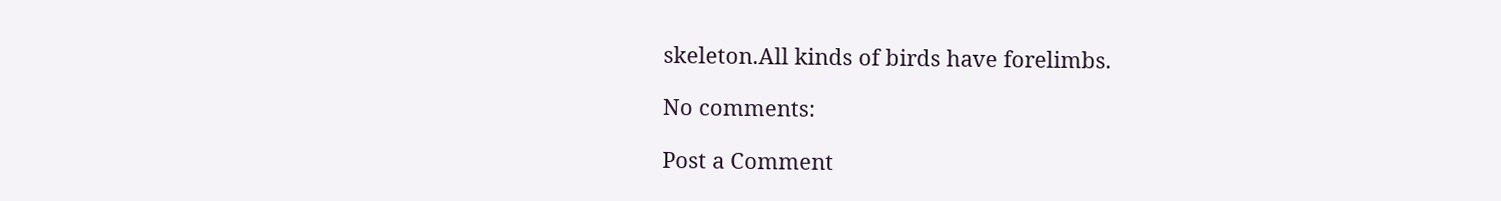skeleton.All kinds of birds have forelimbs.

No comments:

Post a Comment